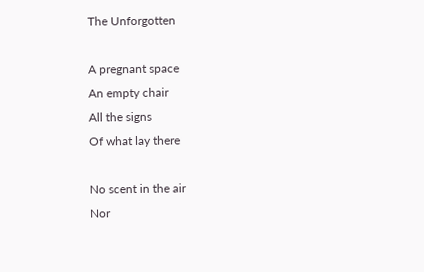The Unforgotten

A pregnant space
An empty chair
All the signs
Of what lay there

No scent in the air
Nor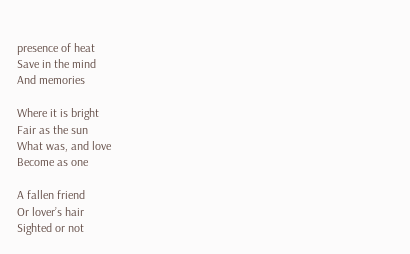presence of heat
Save in the mind
And memories

Where it is bright
Fair as the sun
What was, and love
Become as one

A fallen friend
Or lover’s hair
Sighted or not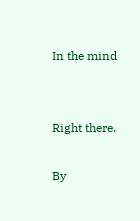In the mind


Right there.

By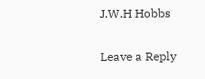J.W.H Hobbs

Leave a Reply